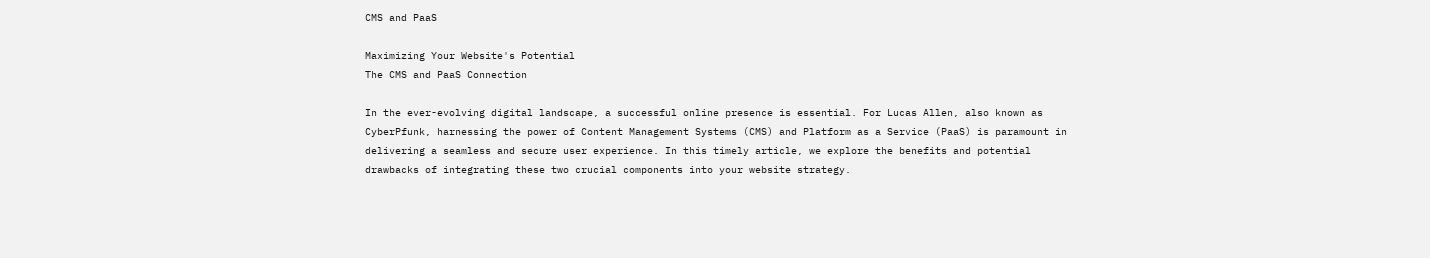CMS and PaaS

Maximizing Your Website's Potential
The CMS and PaaS Connection

In the ever-evolving digital landscape, a successful online presence is essential. For Lucas Allen, also known as CyberPfunk, harnessing the power of Content Management Systems (CMS) and Platform as a Service (PaaS) is paramount in delivering a seamless and secure user experience. In this timely article, we explore the benefits and potential drawbacks of integrating these two crucial components into your website strategy.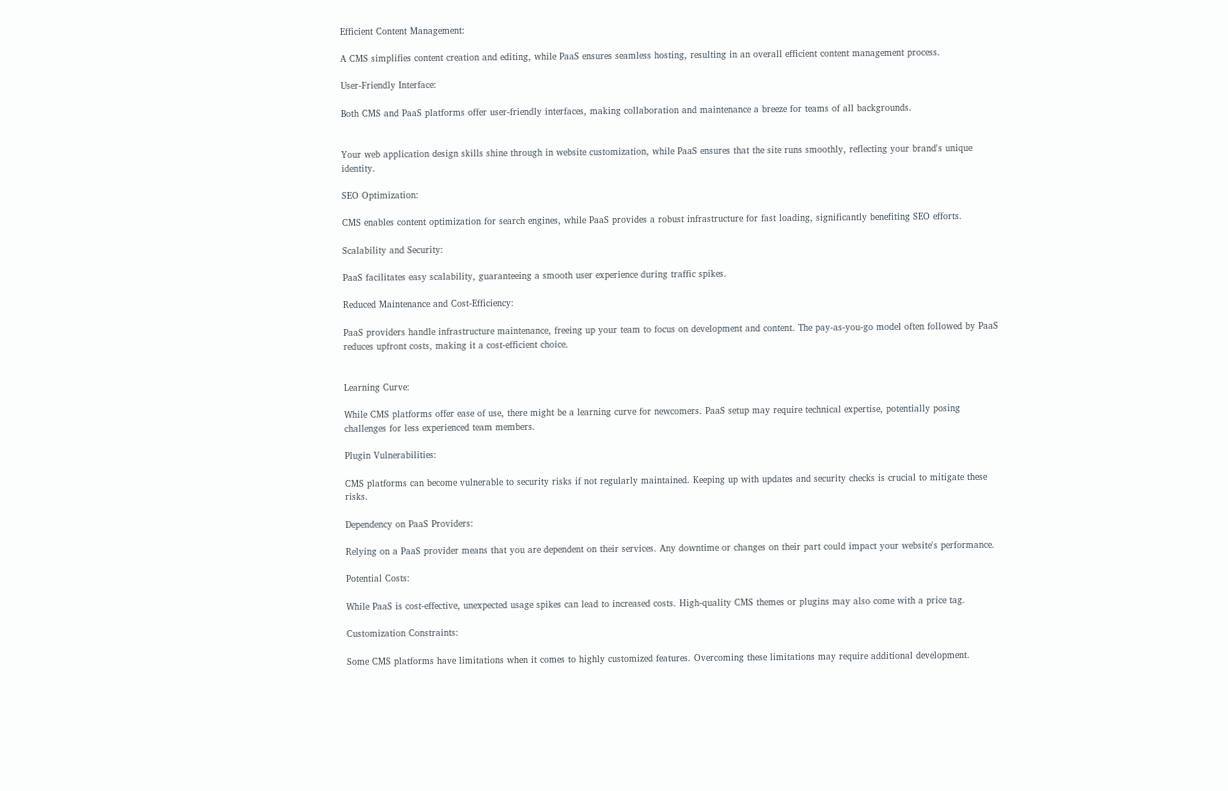Efficient Content Management:

A CMS simplifies content creation and editing, while PaaS ensures seamless hosting, resulting in an overall efficient content management process.

User-Friendly Interface:

Both CMS and PaaS platforms offer user-friendly interfaces, making collaboration and maintenance a breeze for teams of all backgrounds.


Your web application design skills shine through in website customization, while PaaS ensures that the site runs smoothly, reflecting your brand's unique identity.

SEO Optimization:

CMS enables content optimization for search engines, while PaaS provides a robust infrastructure for fast loading, significantly benefiting SEO efforts.

Scalability and Security:

PaaS facilitates easy scalability, guaranteeing a smooth user experience during traffic spikes.

Reduced Maintenance and Cost-Efficiency:

PaaS providers handle infrastructure maintenance, freeing up your team to focus on development and content. The pay-as-you-go model often followed by PaaS reduces upfront costs, making it a cost-efficient choice.


Learning Curve:

While CMS platforms offer ease of use, there might be a learning curve for newcomers. PaaS setup may require technical expertise, potentially posing challenges for less experienced team members.

Plugin Vulnerabilities:

CMS platforms can become vulnerable to security risks if not regularly maintained. Keeping up with updates and security checks is crucial to mitigate these risks.

Dependency on PaaS Providers:

Relying on a PaaS provider means that you are dependent on their services. Any downtime or changes on their part could impact your website's performance.

Potential Costs:

While PaaS is cost-effective, unexpected usage spikes can lead to increased costs. High-quality CMS themes or plugins may also come with a price tag.

Customization Constraints:

Some CMS platforms have limitations when it comes to highly customized features. Overcoming these limitations may require additional development.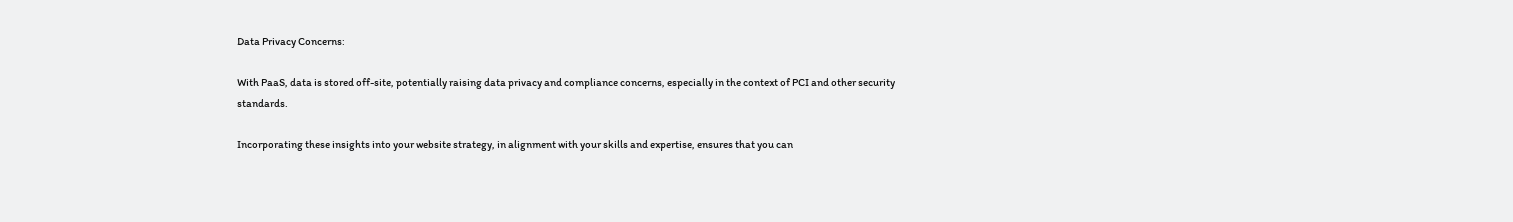Data Privacy Concerns:

With PaaS, data is stored off-site, potentially raising data privacy and compliance concerns, especially in the context of PCI and other security standards.

Incorporating these insights into your website strategy, in alignment with your skills and expertise, ensures that you can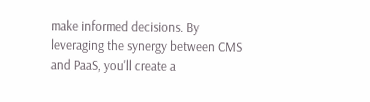make informed decisions. By leveraging the synergy between CMS and PaaS, you'll create a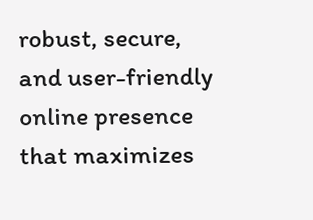robust, secure, and user-friendly online presence that maximizes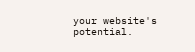your website's potential.